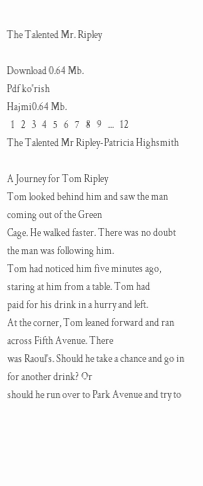The Talented Mr. Ripley

Download 0.64 Mb.
Pdf ko'rish
Hajmi0.64 Mb.
  1   2   3   4   5   6   7   8   9   ...   12
The Talented Mr Ripley-Patricia Highsmith

A Journey for Tom Ripley
Tom looked behind him and saw the man coming out of the Green
Cage. He walked faster. There was no doubt the man was following him.
Tom had noticed him five minutes ago, staring at him from a table. Tom had
paid for his drink in a hurry and left.
At the corner, Tom leaned forward and ran across Fifth Avenue. There
was Raoul's. Should he take a chance and go in for another drink? Or
should he run over to Park Avenue and try to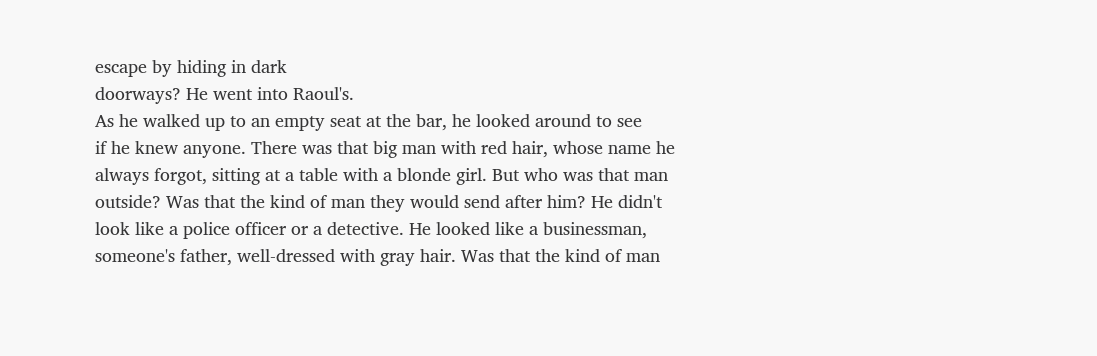escape by hiding in dark
doorways? He went into Raoul's.
As he walked up to an empty seat at the bar, he looked around to see
if he knew anyone. There was that big man with red hair, whose name he
always forgot, sitting at a table with a blonde girl. But who was that man
outside? Was that the kind of man they would send after him? He didn't
look like a police officer or a detective. He looked like a businessman,
someone's father, well-dressed with gray hair. Was that the kind of man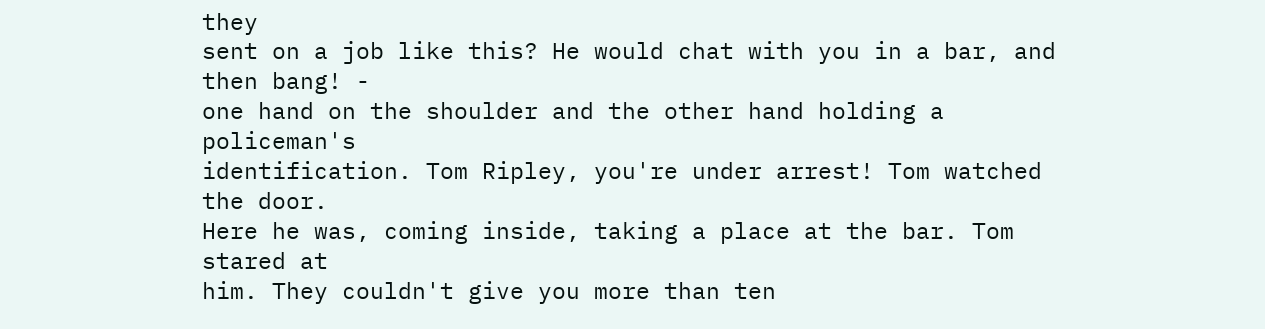they
sent on a job like this? He would chat with you in a bar, and then bang! -
one hand on the shoulder and the other hand holding a policeman's
identification. Tom Ripley, you're under arrest! Tom watched the door.
Here he was, coming inside, taking a place at the bar. Tom stared at
him. They couldn't give you more than ten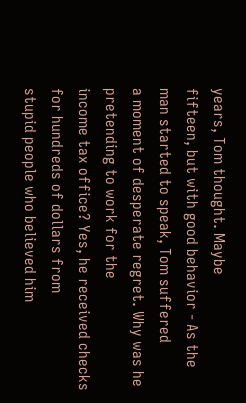years, Tom thought. Maybe
fifteen, but with good behavior - As the man started to speak, Tom suffered
a moment of desperate regret. Why was he pretending to work for the
income tax office? Yes, he received checks for hundreds of dollars from
stupid people who believed him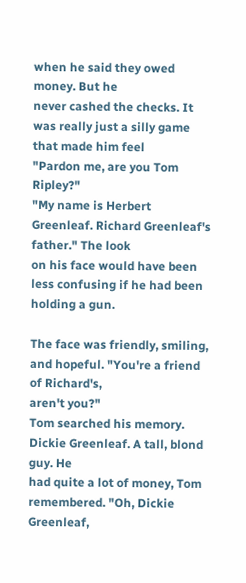when he said they owed money. But he
never cashed the checks. It was really just a silly game that made him feel
"Pardon me, are you Tom Ripley?"
"My name is Herbert Greenleaf. Richard Greenleaf's father." The look
on his face would have been less confusing if he had been holding a gun.

The face was friendly, smiling, and hopeful. "You're a friend of Richard's,
aren't you?"
Tom searched his memory. Dickie Greenleaf. A tall, blond guy. He
had quite a lot of money, Tom remembered. "Oh, Dickie Greenleaf,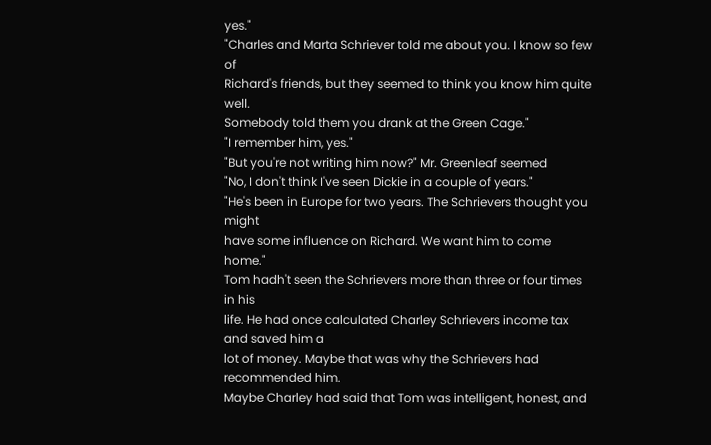yes."
"Charles and Marta Schriever told me about you. I know so few of
Richard's friends, but they seemed to think you know him quite well.
Somebody told them you drank at the Green Cage."
"I remember him, yes."
"But you're not writing him now?" Mr. Greenleaf seemed
"No, I don't think I've seen Dickie in a couple of years."
"He's been in Europe for two years. The Schrievers thought you might
have some influence on Richard. We want him to come home."
Tom hadh't seen the Schrievers more than three or four times in his
life. He had once calculated Charley Schrievers income tax and saved him a
lot of money. Maybe that was why the Schrievers had recommended him.
Maybe Charley had said that Tom was intelligent, honest, and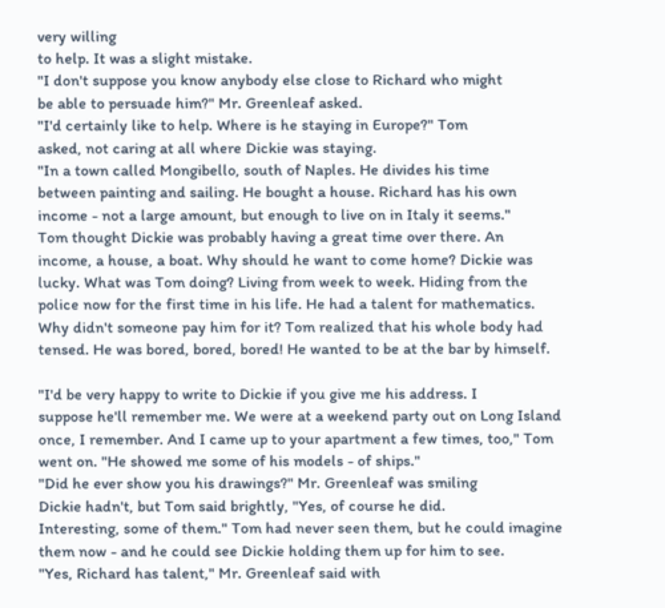very willing
to help. It was a slight mistake.
"I don't suppose you know anybody else close to Richard who might
be able to persuade him?" Mr. Greenleaf asked.
"I'd certainly like to help. Where is he staying in Europe?" Tom
asked, not caring at all where Dickie was staying.
"In a town called Mongibello, south of Naples. He divides his time
between painting and sailing. He bought a house. Richard has his own
income - not a large amount, but enough to live on in Italy it seems."
Tom thought Dickie was probably having a great time over there. An
income, a house, a boat. Why should he want to come home? Dickie was
lucky. What was Tom doing? Living from week to week. Hiding from the
police now for the first time in his life. He had a talent for mathematics.
Why didn't someone pay him for it? Tom realized that his whole body had
tensed. He was bored, bored, bored! He wanted to be at the bar by himself.

"I'd be very happy to write to Dickie if you give me his address. I
suppose he'll remember me. We were at a weekend party out on Long Island
once, I remember. And I came up to your apartment a few times, too," Tom
went on. "He showed me some of his models - of ships."
"Did he ever show you his drawings?" Mr. Greenleaf was smiling
Dickie hadn't, but Tom said brightly, "Yes, of course he did.
Interesting, some of them." Tom had never seen them, but he could imagine
them now - and he could see Dickie holding them up for him to see.
"Yes, Richard has talent," Mr. Greenleaf said with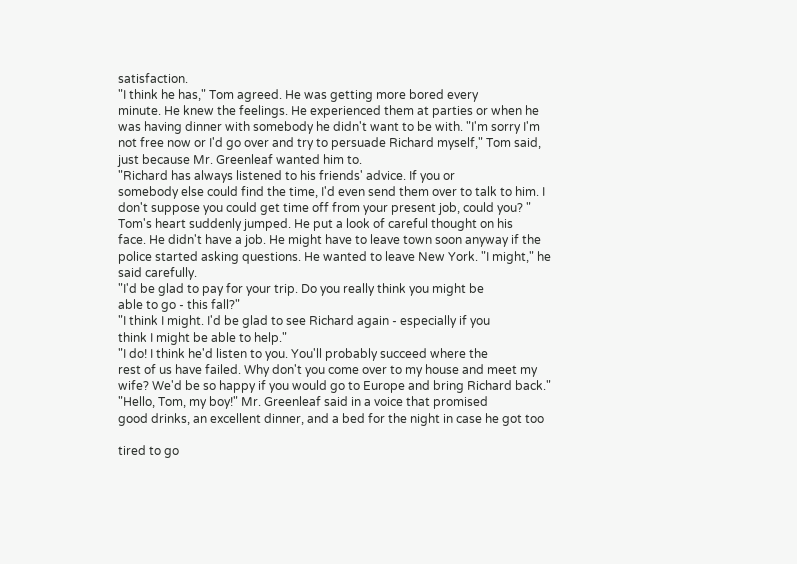satisfaction.
"I think he has," Tom agreed. He was getting more bored every
minute. He knew the feelings. He experienced them at parties or when he
was having dinner with somebody he didn't want to be with. "I'm sorry I'm
not free now or I'd go over and try to persuade Richard myself," Tom said,
just because Mr. Greenleaf wanted him to.
"Richard has always listened to his friends' advice. If you or
somebody else could find the time, I'd even send them over to talk to him. I
don't suppose you could get time off from your present job, could you? "
Tom's heart suddenly jumped. He put a look of careful thought on his
face. He didn't have a job. He might have to leave town soon anyway if the
police started asking questions. He wanted to leave New York. "I might," he
said carefully.
"I'd be glad to pay for your trip. Do you really think you might be
able to go - this fall?"
"I think I might. I'd be glad to see Richard again - especially if you
think I might be able to help."
"I do! I think he'd listen to you. You'll probably succeed where the
rest of us have failed. Why don't you come over to my house and meet my
wife? We'd be so happy if you would go to Europe and bring Richard back."
"Hello, Tom, my boy!" Mr. Greenleaf said in a voice that promised
good drinks, an excellent dinner, and a bed for the night in case he got too

tired to go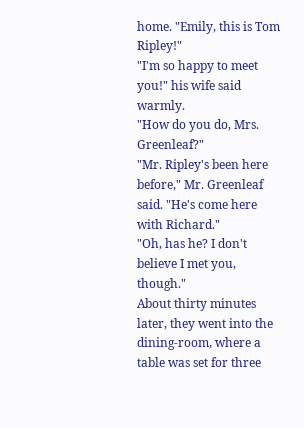home. "Emily, this is Tom Ripley!"
"I'm so happy to meet you!" his wife said warmly.
"How do you do, Mrs. Greenleaf?"
"Mr. Ripley's been here before," Mr. Greenleaf said. "He's come here
with Richard."
"Oh, has he? I don't believe I met you, though."
About thirty minutes later, they went into the dining-room, where a
table was set for three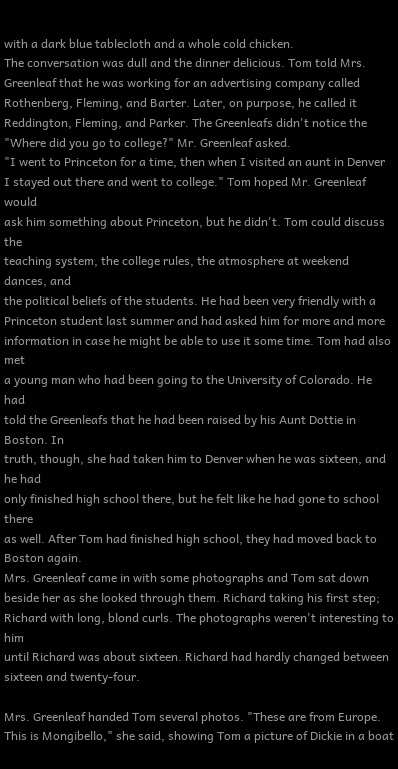with a dark blue tablecloth and a whole cold chicken.
The conversation was dull and the dinner delicious. Tom told Mrs.
Greenleaf that he was working for an advertising company called
Rothenberg, Fleming, and Barter. Later, on purpose, he called it
Reddington, Fleming, and Parker. The Greenleafs didn't notice the
"Where did you go to college?" Mr. Greenleaf asked.
"I went to Princeton for a time, then when I visited an aunt in Denver
I stayed out there and went to college." Tom hoped Mr. Greenleaf would
ask him something about Princeton, but he didn't. Tom could discuss the
teaching system, the college rules, the atmosphere at weekend dances, and
the political beliefs of the students. He had been very friendly with a
Princeton student last summer and had asked him for more and more
information in case he might be able to use it some time. Tom had also met
a young man who had been going to the University of Colorado. He had
told the Greenleafs that he had been raised by his Aunt Dottie in Boston. In
truth, though, she had taken him to Denver when he was sixteen, and he had
only finished high school there, but he felt like he had gone to school there
as well. After Tom had finished high school, they had moved back to
Boston again.
Mrs. Greenleaf came in with some photographs and Tom sat down
beside her as she looked through them. Richard taking his first step;
Richard with long, blond curls. The photographs weren't interesting to him
until Richard was about sixteen. Richard had hardly changed between
sixteen and twenty-four.

Mrs. Greenleaf handed Tom several photos. "These are from Europe.
This is Mongibello," she said, showing Tom a picture of Dickie in a boat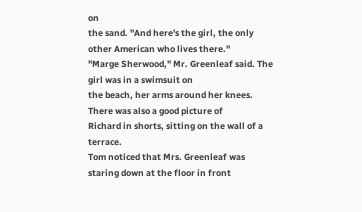on
the sand. "And here's the girl, the only other American who lives there."
"Marge Sherwood," Mr. Greenleaf said. The girl was in a swimsuit on
the beach, her arms around her knees. There was also a good picture of
Richard in shorts, sitting on the wall of a terrace.
Tom noticed that Mrs. Greenleaf was staring down at the floor in front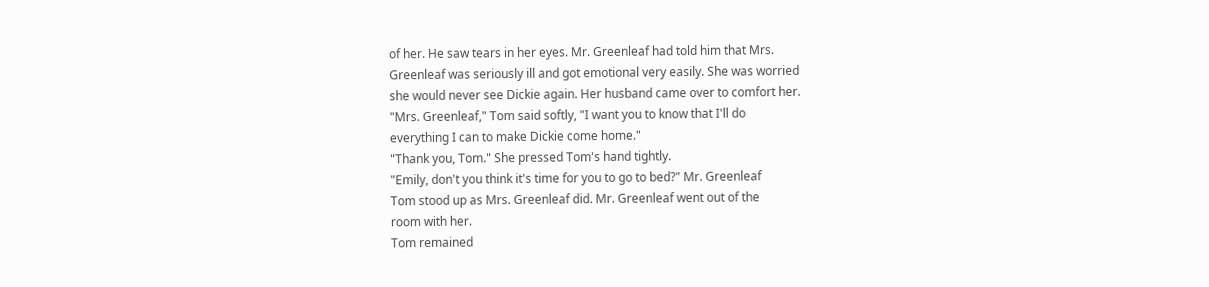of her. He saw tears in her eyes. Mr. Greenleaf had told him that Mrs.
Greenleaf was seriously ill and got emotional very easily. She was worried
she would never see Dickie again. Her husband came over to comfort her.
"Mrs. Greenleaf," Tom said softly, "I want you to know that I'll do
everything I can to make Dickie come home."
"Thank you, Tom." She pressed Tom's hand tightly.
"Emily, don't you think it's time for you to go to bed?" Mr. Greenleaf
Tom stood up as Mrs. Greenleaf did. Mr. Greenleaf went out of the
room with her.
Tom remained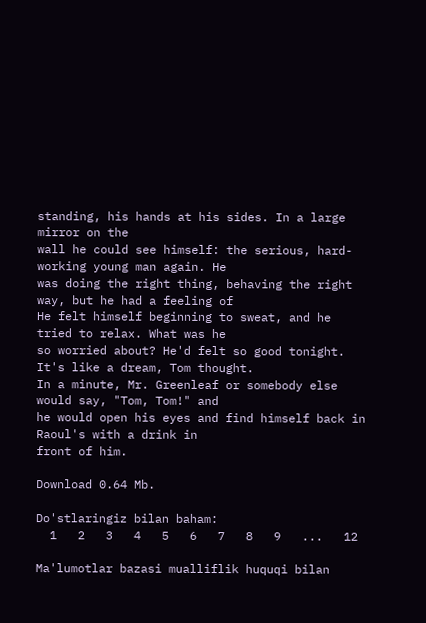standing, his hands at his sides. In a large mirror on the
wall he could see himself: the serious, hard-working young man again. He
was doing the right thing, behaving the right way, but he had a feeling of
He felt himself beginning to sweat, and he tried to relax. What was he
so worried about? He'd felt so good tonight. It's like a dream, Tom thought.
In a minute, Mr. Greenleaf or somebody else would say, "Tom, Tom!" and
he would open his eyes and find himself back in Raoul's with a drink in
front of him.

Download 0.64 Mb.

Do'stlaringiz bilan baham:
  1   2   3   4   5   6   7   8   9   ...   12

Ma'lumotlar bazasi mualliflik huquqi bilan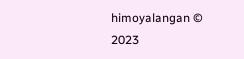himoyalangan © 2023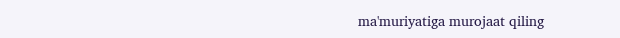ma'muriyatiga murojaat qiling